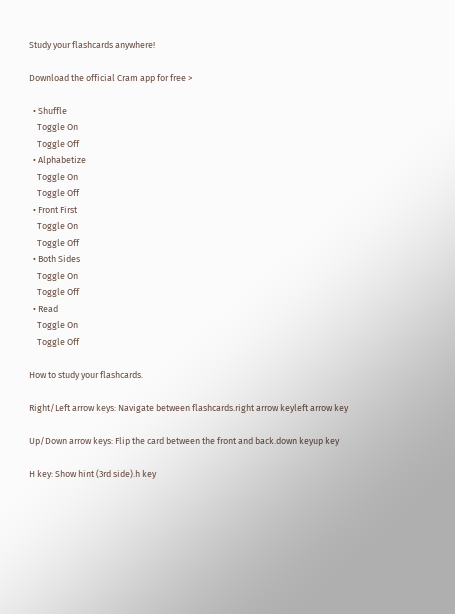Study your flashcards anywhere!

Download the official Cram app for free >

  • Shuffle
    Toggle On
    Toggle Off
  • Alphabetize
    Toggle On
    Toggle Off
  • Front First
    Toggle On
    Toggle Off
  • Both Sides
    Toggle On
    Toggle Off
  • Read
    Toggle On
    Toggle Off

How to study your flashcards.

Right/Left arrow keys: Navigate between flashcards.right arrow keyleft arrow key

Up/Down arrow keys: Flip the card between the front and back.down keyup key

H key: Show hint (3rd side).h key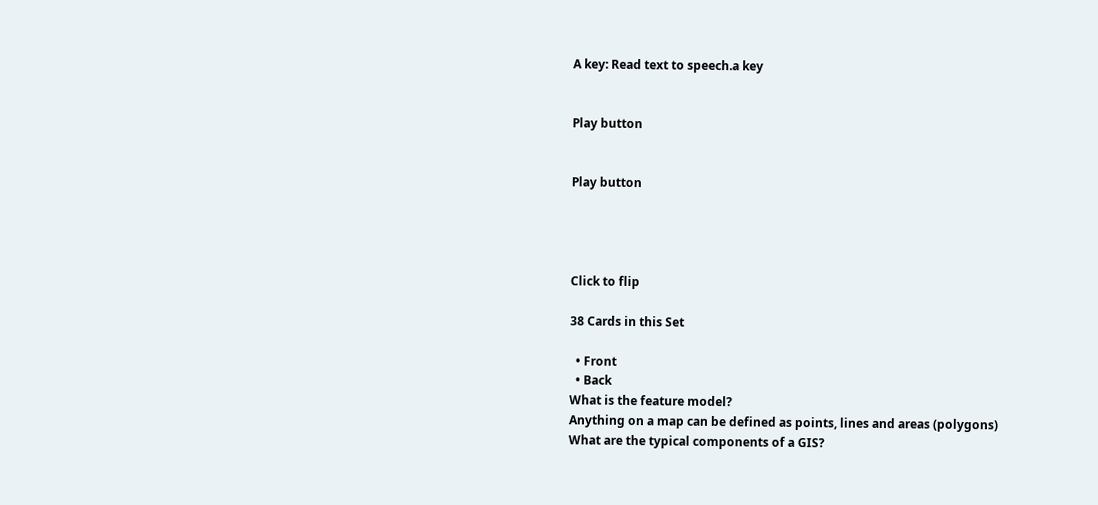A key: Read text to speech.a key


Play button


Play button




Click to flip

38 Cards in this Set

  • Front
  • Back
What is the feature model?
Anything on a map can be defined as points, lines and areas (polygons)
What are the typical components of a GIS?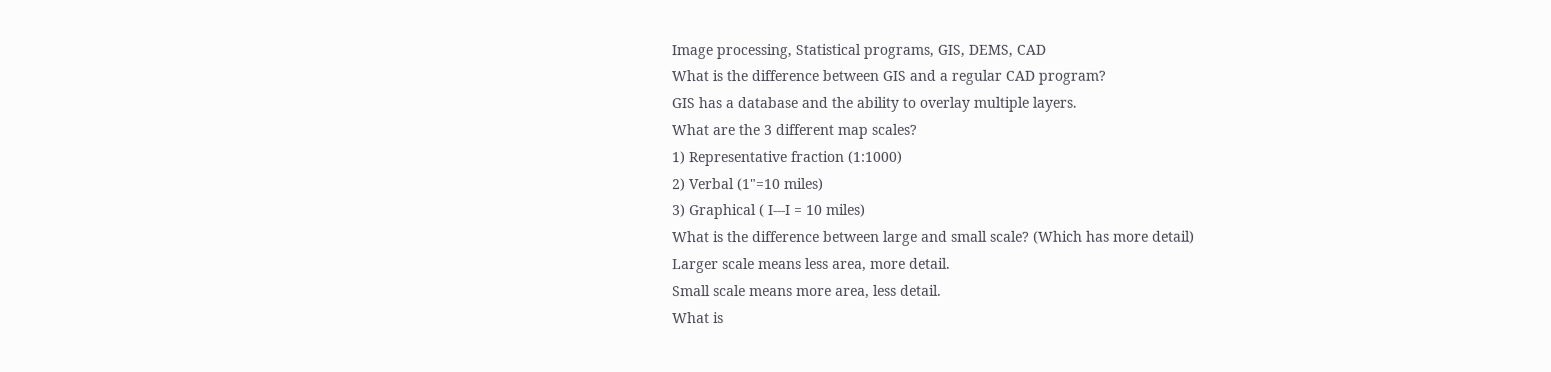Image processing, Statistical programs, GIS, DEMS, CAD
What is the difference between GIS and a regular CAD program?
GIS has a database and the ability to overlay multiple layers.
What are the 3 different map scales?
1) Representative fraction (1:1000)
2) Verbal (1"=10 miles)
3) Graphical ( I---I = 10 miles)
What is the difference between large and small scale? (Which has more detail)
Larger scale means less area, more detail.
Small scale means more area, less detail.
What is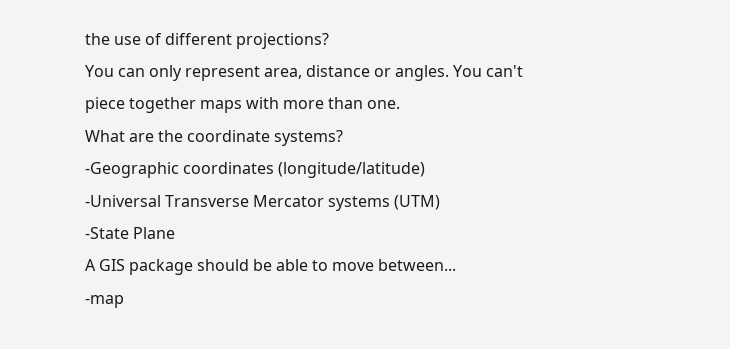the use of different projections?
You can only represent area, distance or angles. You can't piece together maps with more than one.
What are the coordinate systems?
-Geographic coordinates (longitude/latitude)
-Universal Transverse Mercator systems (UTM)
-State Plane
A GIS package should be able to move between...
-map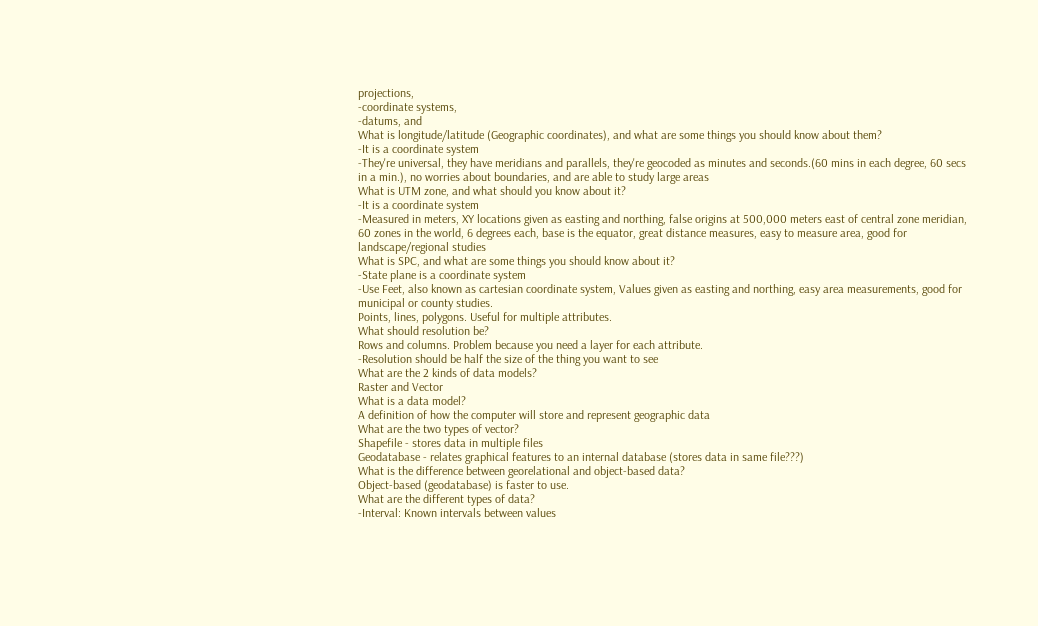projections,
-coordinate systems,
-datums, and
What is longitude/latitude (Geographic coordinates), and what are some things you should know about them?
-It is a coordinate system
-They're universal, they have meridians and parallels, they're geocoded as minutes and seconds.(60 mins in each degree, 60 secs in a min.), no worries about boundaries, and are able to study large areas
What is UTM zone, and what should you know about it?
-It is a coordinate system
-Measured in meters, XY locations given as easting and northing, false origins at 500,000 meters east of central zone meridian, 60 zones in the world, 6 degrees each, base is the equator, great distance measures, easy to measure area, good for landscape/regional studies
What is SPC, and what are some things you should know about it?
-State plane is a coordinate system
-Use Feet, also known as cartesian coordinate system, Values given as easting and northing, easy area measurements, good for municipal or county studies.
Points, lines, polygons. Useful for multiple attributes.
What should resolution be?
Rows and columns. Problem because you need a layer for each attribute.
-Resolution should be half the size of the thing you want to see
What are the 2 kinds of data models?
Raster and Vector
What is a data model?
A definition of how the computer will store and represent geographic data
What are the two types of vector?
Shapefile - stores data in multiple files
Geodatabase - relates graphical features to an internal database (stores data in same file???)
What is the difference between georelational and object-based data?
Object-based (geodatabase) is faster to use.
What are the different types of data?
-Interval: Known intervals between values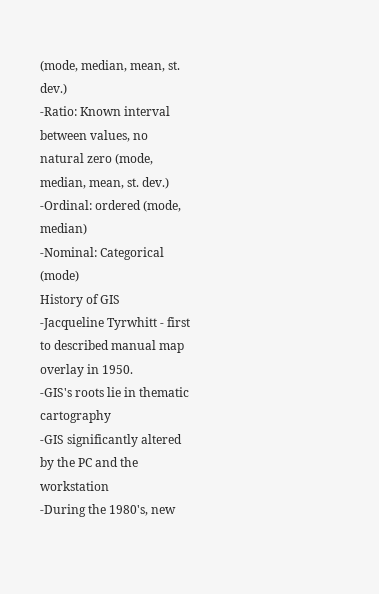(mode, median, mean, st. dev.)
-Ratio: Known interval between values, no natural zero (mode, median, mean, st. dev.)
-Ordinal: ordered (mode, median)
-Nominal: Categorical (mode)
History of GIS
-Jacqueline Tyrwhitt - first to described manual map overlay in 1950.
-GIS's roots lie in thematic cartography
-GIS significantly altered by the PC and the workstation
-During the 1980's, new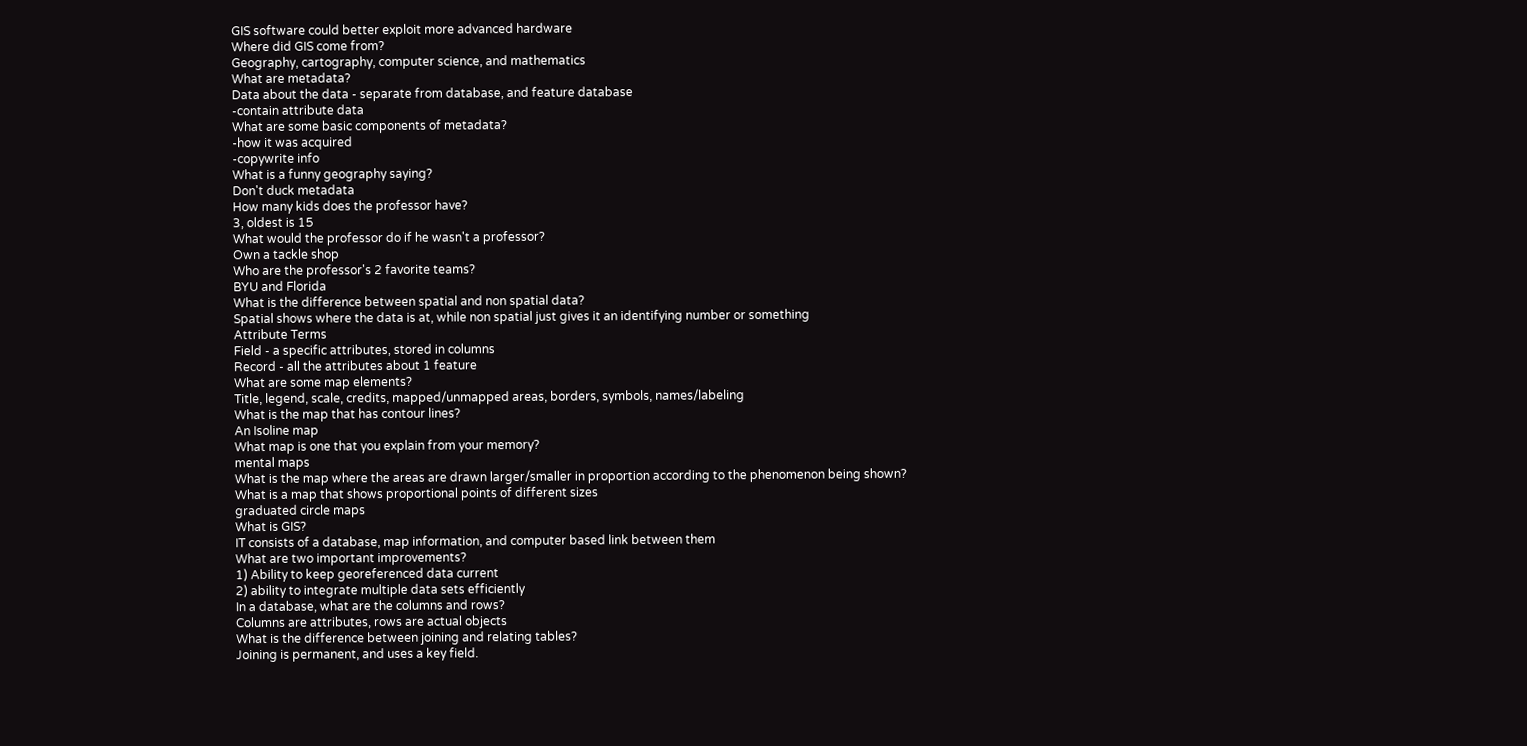GIS software could better exploit more advanced hardware
Where did GIS come from?
Geography, cartography, computer science, and mathematics
What are metadata?
Data about the data - separate from database, and feature database
-contain attribute data
What are some basic components of metadata?
-how it was acquired
-copywrite info
What is a funny geography saying?
Don't duck metadata
How many kids does the professor have?
3, oldest is 15
What would the professor do if he wasn't a professor?
Own a tackle shop
Who are the professor's 2 favorite teams?
BYU and Florida
What is the difference between spatial and non spatial data?
Spatial shows where the data is at, while non spatial just gives it an identifying number or something
Attribute Terms
Field - a specific attributes, stored in columns
Record - all the attributes about 1 feature
What are some map elements?
Title, legend, scale, credits, mapped/unmapped areas, borders, symbols, names/labeling
What is the map that has contour lines?
An Isoline map
What map is one that you explain from your memory?
mental maps
What is the map where the areas are drawn larger/smaller in proportion according to the phenomenon being shown?
What is a map that shows proportional points of different sizes
graduated circle maps
What is GIS?
IT consists of a database, map information, and computer based link between them
What are two important improvements?
1) Ability to keep georeferenced data current
2) ability to integrate multiple data sets efficiently
In a database, what are the columns and rows?
Columns are attributes, rows are actual objects
What is the difference between joining and relating tables?
Joining is permanent, and uses a key field.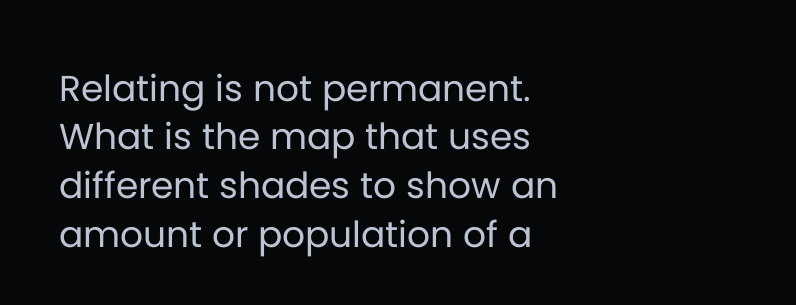Relating is not permanent.
What is the map that uses different shades to show an amount or population of a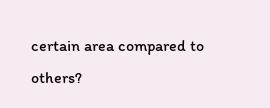certain area compared to others?